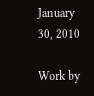January 30, 2010

Work by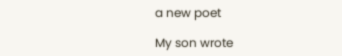a new poet

My son wrote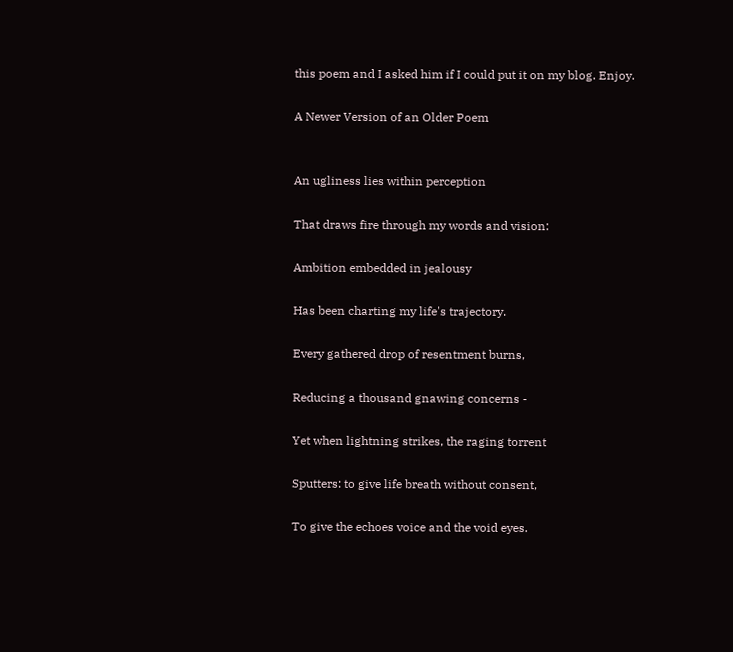this poem and I asked him if I could put it on my blog. Enjoy.

A Newer Version of an Older Poem


An ugliness lies within perception

That draws fire through my words and vision:

Ambition embedded in jealousy

Has been charting my life's trajectory.

Every gathered drop of resentment burns,

Reducing a thousand gnawing concerns -

Yet when lightning strikes, the raging torrent

Sputters: to give life breath without consent,

To give the echoes voice and the void eyes.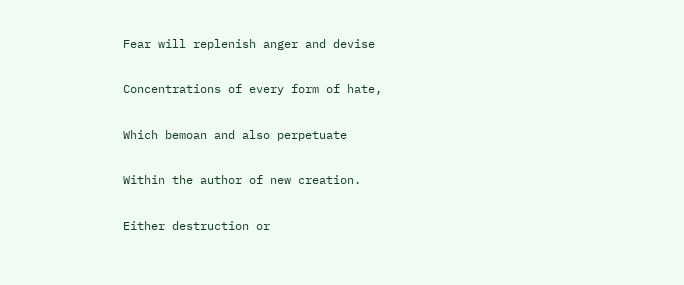Fear will replenish anger and devise

Concentrations of every form of hate,

Which bemoan and also perpetuate

Within the author of new creation.

Either destruction or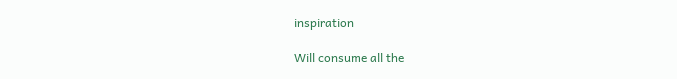inspiration

Will consume all the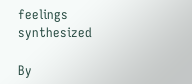feelings synthesized

By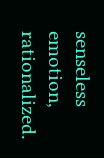senseless emotion, rationalized.